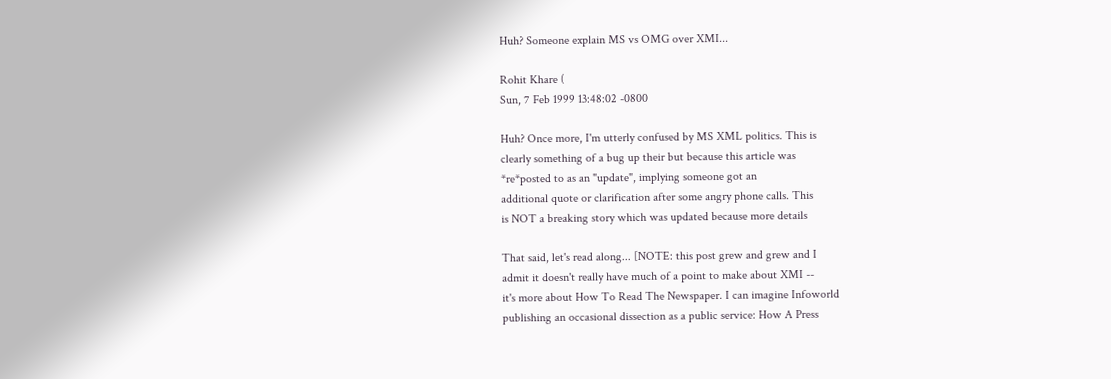Huh? Someone explain MS vs OMG over XMI...

Rohit Khare (
Sun, 7 Feb 1999 13:48:02 -0800

Huh? Once more, I'm utterly confused by MS XML politics. This is
clearly something of a bug up their but because this article was
*re*posted to as an "update", implying someone got an
additional quote or clarification after some angry phone calls. This
is NOT a breaking story which was updated because more details

That said, let's read along... [NOTE: this post grew and grew and I
admit it doesn't really have much of a point to make about XMI --
it's more about How To Read The Newspaper. I can imagine Infoworld
publishing an occasional dissection as a public service: How A Press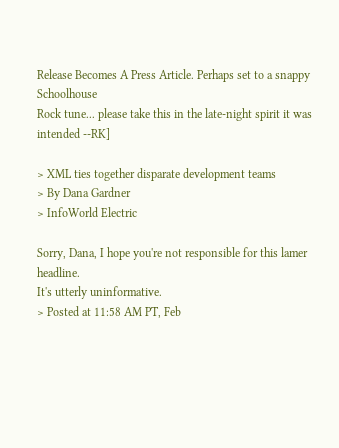Release Becomes A Press Article. Perhaps set to a snappy Schoolhouse
Rock tune... please take this in the late-night spirit it was
intended --RK]

> XML ties together disparate development teams
> By Dana Gardner
> InfoWorld Electric

Sorry, Dana, I hope you're not responsible for this lamer headline.
It's utterly uninformative.
> Posted at 11:58 AM PT, Feb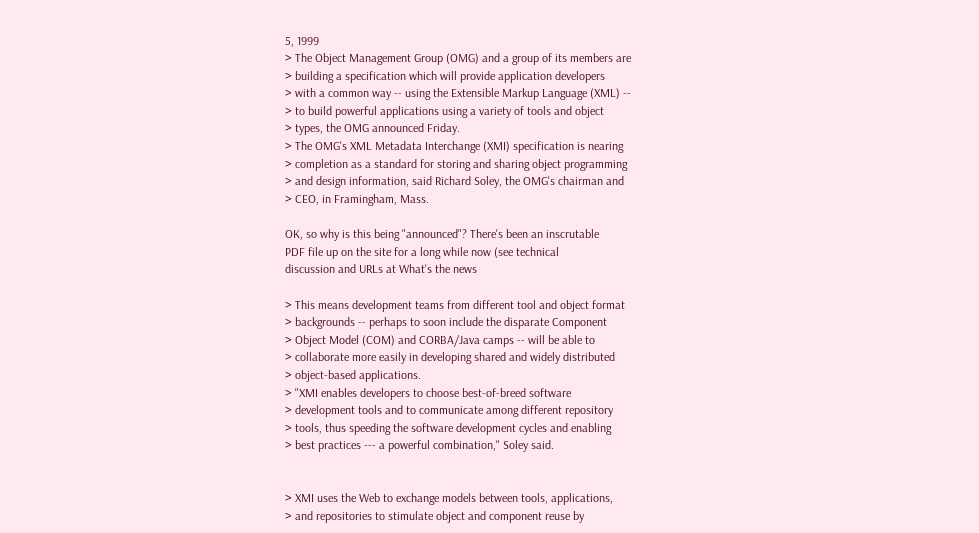5, 1999
> The Object Management Group (OMG) and a group of its members are
> building a specification which will provide application developers
> with a common way -- using the Extensible Markup Language (XML) --
> to build powerful applications using a variety of tools and object
> types, the OMG announced Friday.
> The OMG's XML Metadata Interchange (XMI) specification is nearing
> completion as a standard for storing and sharing object programming
> and design information, said Richard Soley, the OMG's chairman and
> CEO, in Framingham, Mass.

OK, so why is this being "announced"? There's been an inscrutable
PDF file up on the site for a long while now (see technical
discussion and URLs at What's the news

> This means development teams from different tool and object format
> backgrounds -- perhaps to soon include the disparate Component
> Object Model (COM) and CORBA/Java camps -- will be able to
> collaborate more easily in developing shared and widely distributed
> object-based applications.
> "XMI enables developers to choose best-of-breed software
> development tools and to communicate among different repository
> tools, thus speeding the software development cycles and enabling
> best practices --- a powerful combination," Soley said.


> XMI uses the Web to exchange models between tools, applications,
> and repositories to stimulate object and component reuse by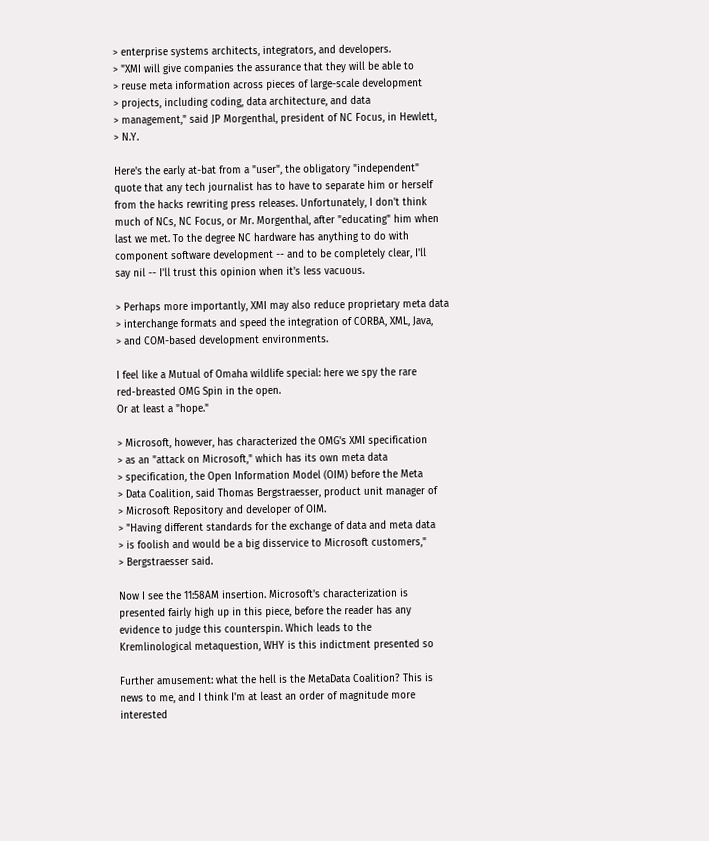> enterprise systems architects, integrators, and developers.
> "XMI will give companies the assurance that they will be able to
> reuse meta information across pieces of large-scale development
> projects, including coding, data architecture, and data
> management," said JP Morgenthal, president of NC Focus, in Hewlett,
> N.Y.

Here's the early at-bat from a "user", the obligatory "independent"
quote that any tech journalist has to have to separate him or herself
from the hacks rewriting press releases. Unfortunately, I don't think
much of NCs, NC Focus, or Mr. Morgenthal, after "educating" him when
last we met. To the degree NC hardware has anything to do with
component software development -- and to be completely clear, I'll
say nil -- I'll trust this opinion when it's less vacuous.

> Perhaps more importantly, XMI may also reduce proprietary meta data
> interchange formats and speed the integration of CORBA, XML, Java,
> and COM-based development environments.

I feel like a Mutual of Omaha wildlife special: here we spy the rare
red-breasted OMG Spin in the open.
Or at least a "hope."

> Microsoft, however, has characterized the OMG's XMI specification
> as an "attack on Microsoft," which has its own meta data
> specification, the Open Information Model (OIM) before the Meta
> Data Coalition, said Thomas Bergstraesser, product unit manager of
> Microsoft Repository and developer of OIM.
> "Having different standards for the exchange of data and meta data
> is foolish and would be a big disservice to Microsoft customers,"
> Bergstraesser said.

Now I see the 11:58AM insertion. Microsoft's characterization is
presented fairly high up in this piece, before the reader has any
evidence to judge this counterspin. Which leads to the
Kremlinological metaquestion, WHY is this indictment presented so

Further amusement: what the hell is the MetaData Coalition? This is
news to me, and I think I'm at least an order of magnitude more
interested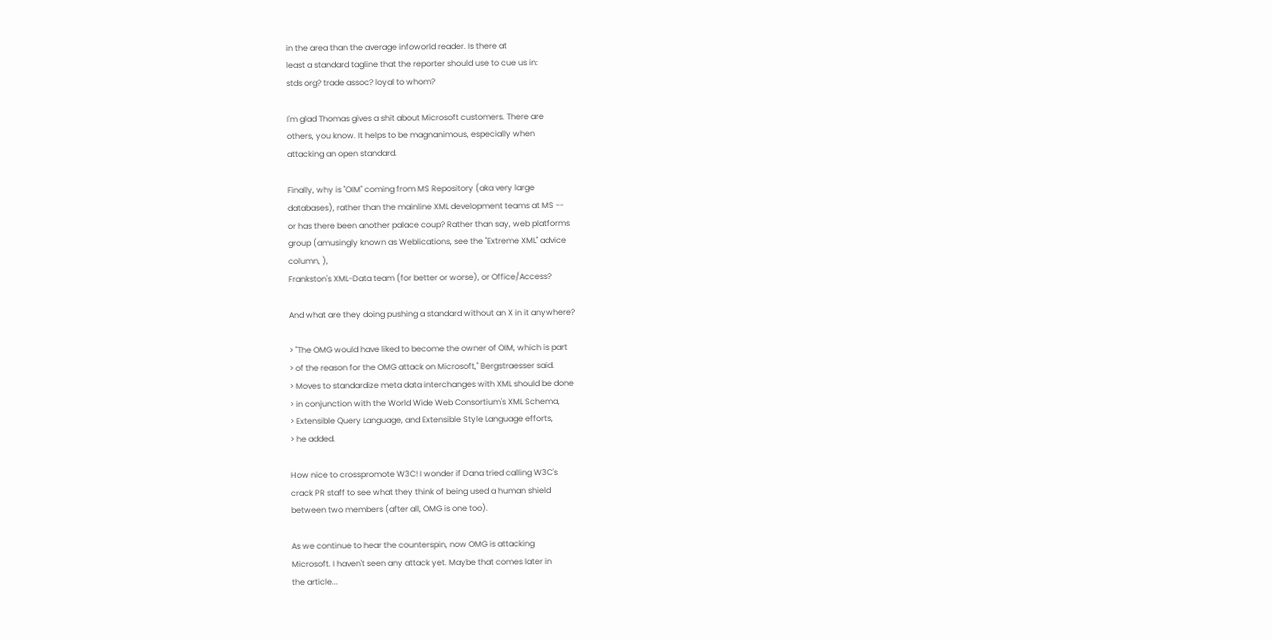in the area than the average infoworld reader. Is there at
least a standard tagline that the reporter should use to cue us in:
stds org? trade assoc? loyal to whom?

I'm glad Thomas gives a shit about Microsoft customers. There are
others, you know. It helps to be magnanimous, especially when
attacking an open standard.

Finally, why is "OIM" coming from MS Repository (aka very large
databases), rather than the mainline XML development teams at MS --
or has there been another palace coup? Rather than say, web platforms
group (amusingly known as Weblications, see the "Extreme XML" advice
column, ),
Frankston's XML-Data team (for better or worse), or Office/Access?

And what are they doing pushing a standard without an X in it anywhere?

> "The OMG would have liked to become the owner of OIM, which is part
> of the reason for the OMG attack on Microsoft," Bergstraesser said.
> Moves to standardize meta data interchanges with XML should be done
> in conjunction with the World Wide Web Consortium's XML Schema,
> Extensible Query Language, and Extensible Style Language efforts,
> he added.

How nice to crosspromote W3C! I wonder if Dana tried calling W3C's
crack PR staff to see what they think of being used a human shield
between two members (after all, OMG is one too).

As we continue to hear the counterspin, now OMG is attacking
Microsoft. I haven't seen any attack yet. Maybe that comes later in
the article...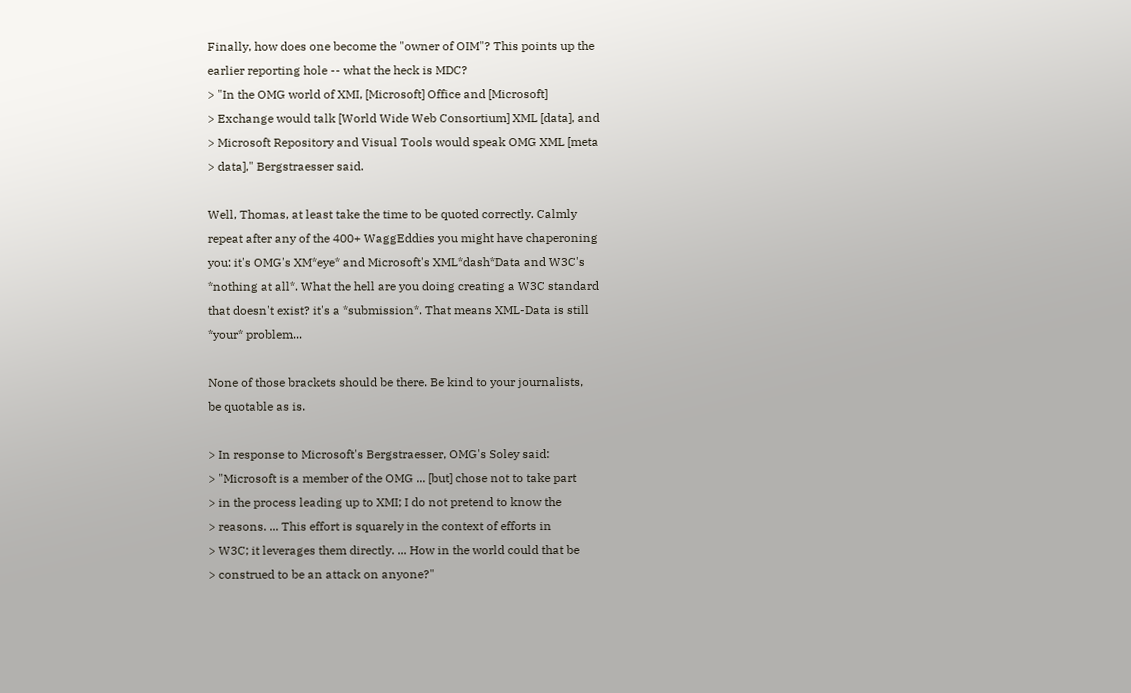Finally, how does one become the "owner of OIM"? This points up the
earlier reporting hole -- what the heck is MDC?
> "In the OMG world of XMI, [Microsoft] Office and [Microsoft]
> Exchange would talk [World Wide Web Consortium] XML [data], and
> Microsoft Repository and Visual Tools would speak OMG XML [meta
> data]," Bergstraesser said.

Well, Thomas, at least take the time to be quoted correctly. Calmly
repeat after any of the 400+ WaggEddies you might have chaperoning
you: it's OMG's XM*eye* and Microsoft's XML*dash*Data and W3C's
*nothing at all*. What the hell are you doing creating a W3C standard
that doesn't exist? it's a *submission*. That means XML-Data is still
*your* problem...

None of those brackets should be there. Be kind to your journalists,
be quotable as is.

> In response to Microsoft's Bergstraesser, OMG's Soley said:
> "Microsoft is a member of the OMG ... [but] chose not to take part
> in the process leading up to XMI; I do not pretend to know the
> reasons. ... This effort is squarely in the context of efforts in
> W3C; it leverages them directly. ... How in the world could that be
> construed to be an attack on anyone?"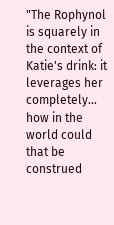"The Rophynol is squarely in the context of Katie's drink: it
leverages her completely... how in the world could that be construed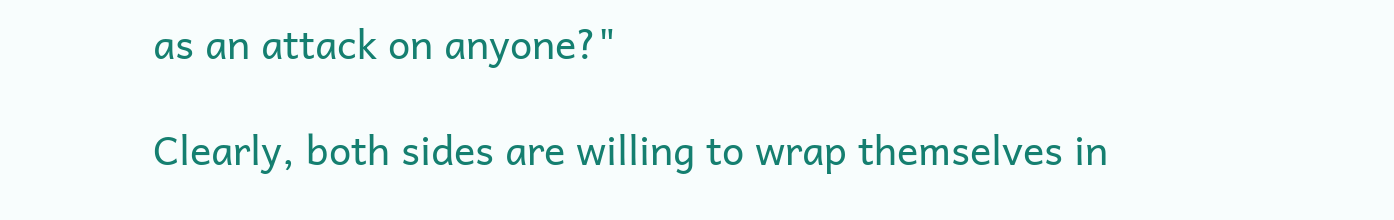as an attack on anyone?"

Clearly, both sides are willing to wrap themselves in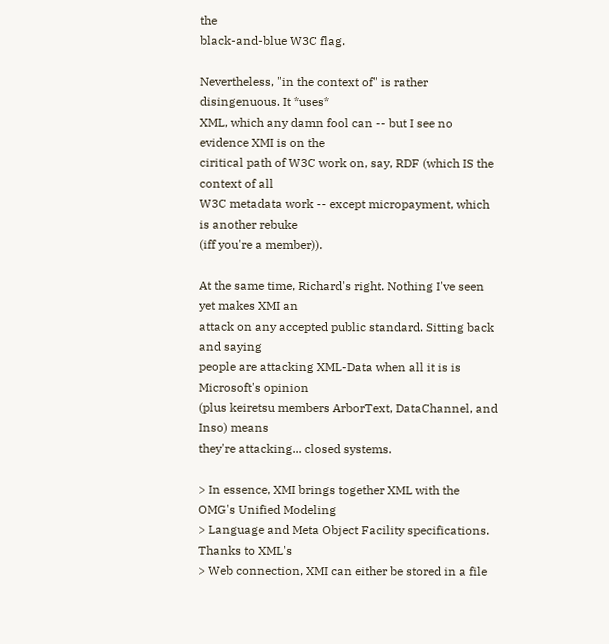the
black-and-blue W3C flag.

Nevertheless, "in the context of" is rather disingenuous. It *uses*
XML, which any damn fool can -- but I see no evidence XMI is on the
ciritical path of W3C work on, say, RDF (which IS the context of all
W3C metadata work -- except micropayment, which is another rebuke
(iff you're a member)).

At the same time, Richard's right. Nothing I've seen yet makes XMI an
attack on any accepted public standard. Sitting back and saying
people are attacking XML-Data when all it is is Microsoft's opinion
(plus keiretsu members ArborText, DataChannel, and Inso) means
they're attacking... closed systems.

> In essence, XMI brings together XML with the OMG's Unified Modeling
> Language and Meta Object Facility specifications. Thanks to XML's
> Web connection, XMI can either be stored in a file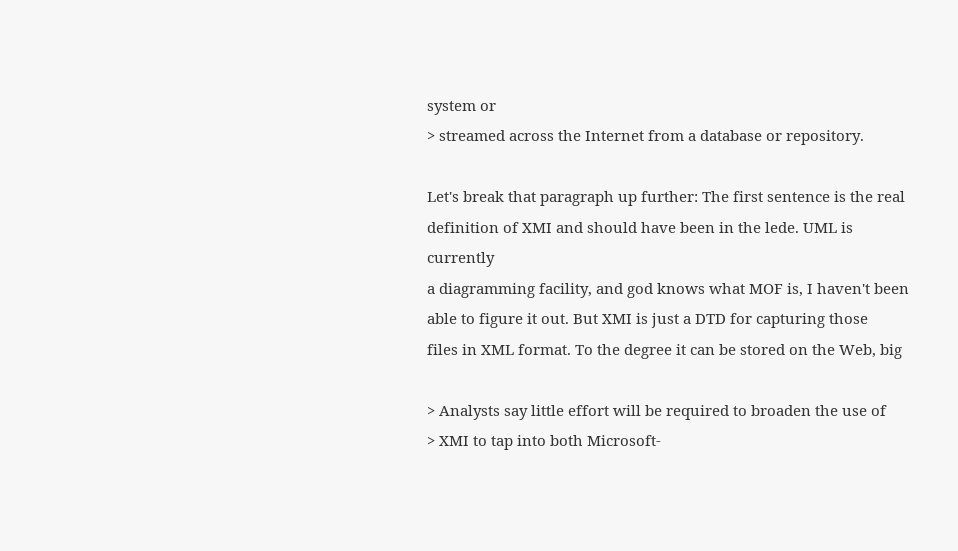system or
> streamed across the Internet from a database or repository.

Let's break that paragraph up further: The first sentence is the real
definition of XMI and should have been in the lede. UML is currently
a diagramming facility, and god knows what MOF is, I haven't been
able to figure it out. But XMI is just a DTD for capturing those
files in XML format. To the degree it can be stored on the Web, big

> Analysts say little effort will be required to broaden the use of
> XMI to tap into both Microsoft-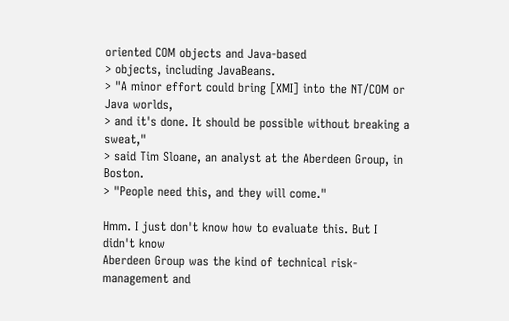oriented COM objects and Java-based
> objects, including JavaBeans.
> "A minor effort could bring [XMI] into the NT/COM or Java worlds,
> and it's done. It should be possible without breaking a sweat,"
> said Tim Sloane, an analyst at the Aberdeen Group, in Boston.
> "People need this, and they will come."

Hmm. I just don't know how to evaluate this. But I didn't know
Aberdeen Group was the kind of technical risk-management and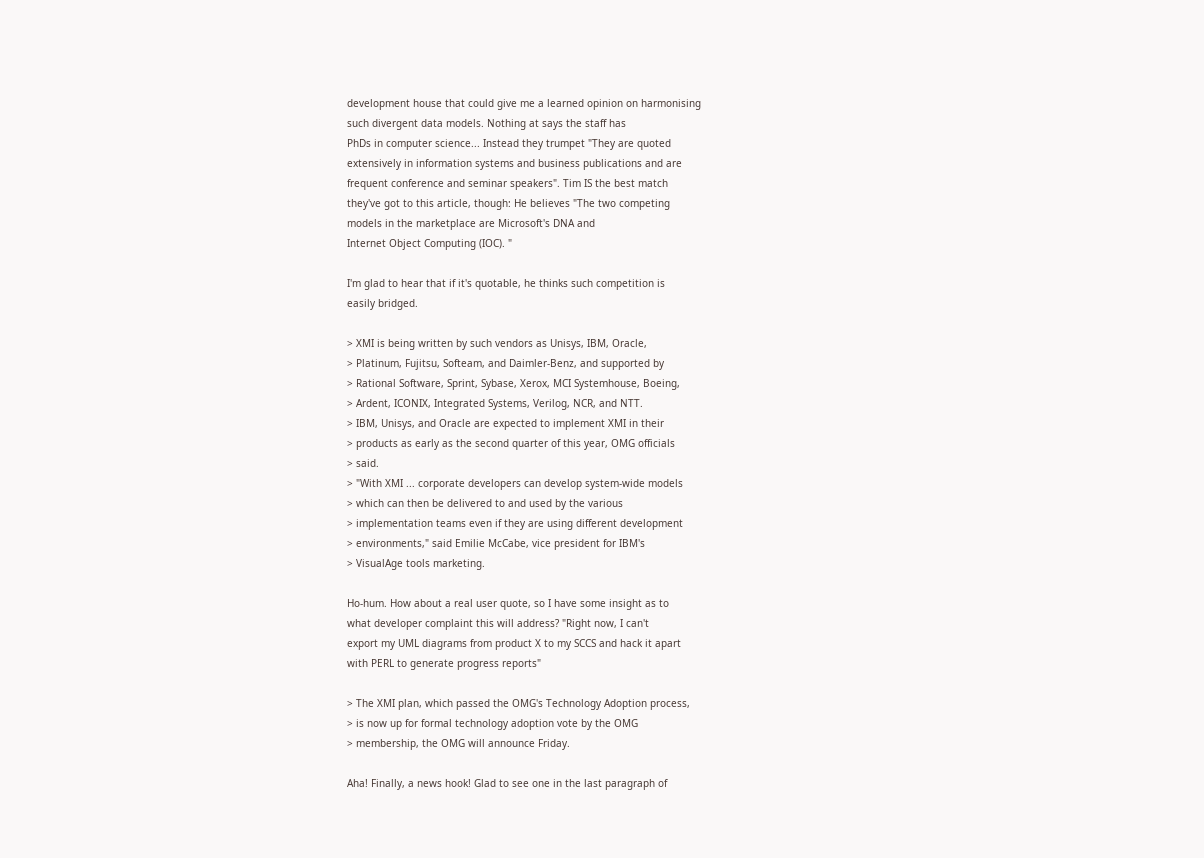development house that could give me a learned opinion on harmonising
such divergent data models. Nothing at says the staff has
PhDs in computer science... Instead they trumpet "They are quoted
extensively in information systems and business publications and are
frequent conference and seminar speakers". Tim IS the best match
they've got to this article, though: He believes "The two competing
models in the marketplace are Microsoft's DNA and
Internet Object Computing (IOC). "

I'm glad to hear that if it's quotable, he thinks such competition is
easily bridged.

> XMI is being written by such vendors as Unisys, IBM, Oracle,
> Platinum, Fujitsu, Softeam, and Daimler-Benz, and supported by
> Rational Software, Sprint, Sybase, Xerox, MCI Systemhouse, Boeing,
> Ardent, ICONIX, Integrated Systems, Verilog, NCR, and NTT.
> IBM, Unisys, and Oracle are expected to implement XMI in their
> products as early as the second quarter of this year, OMG officials
> said.
> "With XMI ... corporate developers can develop system-wide models
> which can then be delivered to and used by the various
> implementation teams even if they are using different development
> environments," said Emilie McCabe, vice president for IBM's
> VisualAge tools marketing.

Ho-hum. How about a real user quote, so I have some insight as to
what developer complaint this will address? "Right now, I can't
export my UML diagrams from product X to my SCCS and hack it apart
with PERL to generate progress reports"

> The XMI plan, which passed the OMG's Technology Adoption process,
> is now up for formal technology adoption vote by the OMG
> membership, the OMG will announce Friday.

Aha! Finally, a news hook! Glad to see one in the last paragraph of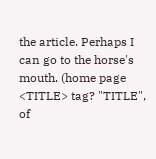the article. Perhaps I can go to the horse's mouth. (home page <TITLE> tag? "TITLE", of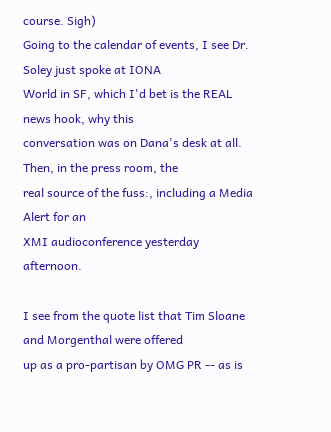course. Sigh)
Going to the calendar of events, I see Dr. Soley just spoke at IONA
World in SF, which I'd bet is the REAL news hook, why this
conversation was on Dana's desk at all. Then, in the press room, the
real source of the fuss:, including a Media Alert for an
XMI audioconference yesterday afternoon.

I see from the quote list that Tim Sloane and Morgenthal were offered
up as a pro-partisan by OMG PR -- as is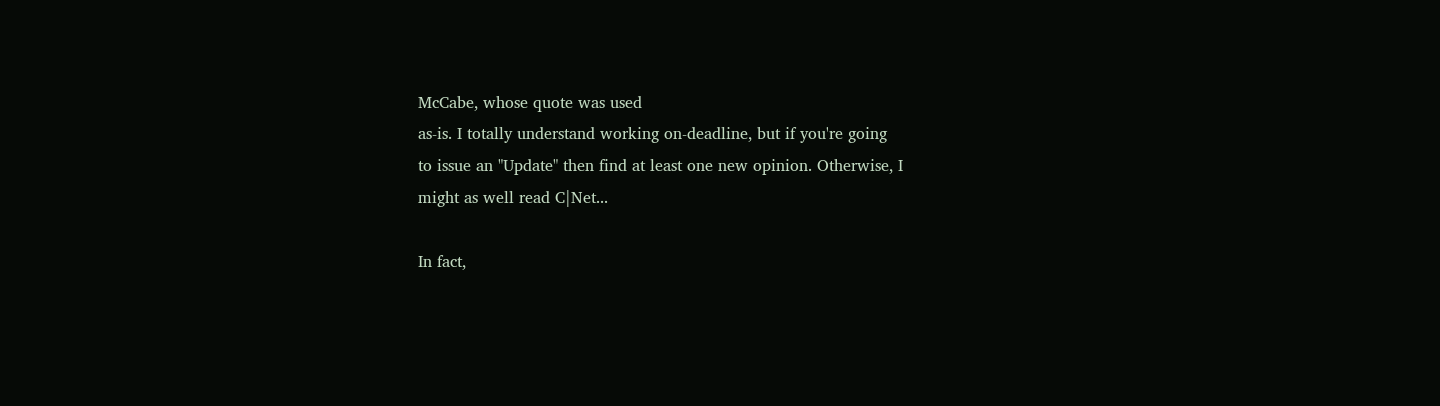McCabe, whose quote was used
as-is. I totally understand working on-deadline, but if you're going
to issue an "Update" then find at least one new opinion. Otherwise, I
might as well read C|Net...

In fact,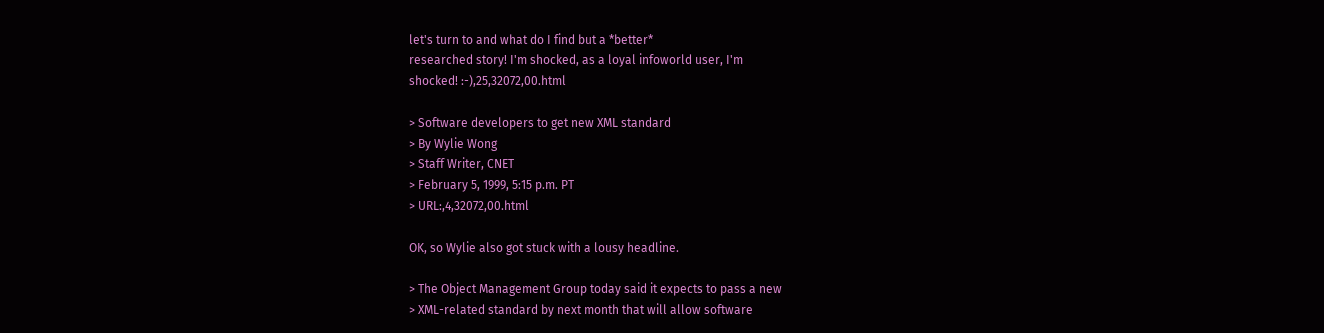let's turn to and what do I find but a *better*
researched story! I'm shocked, as a loyal infoworld user, I'm
shocked! :-),25,32072,00.html

> Software developers to get new XML standard
> By Wylie Wong
> Staff Writer, CNET
> February 5, 1999, 5:15 p.m. PT
> URL:,4,32072,00.html

OK, so Wylie also got stuck with a lousy headline.

> The Object Management Group today said it expects to pass a new
> XML-related standard by next month that will allow software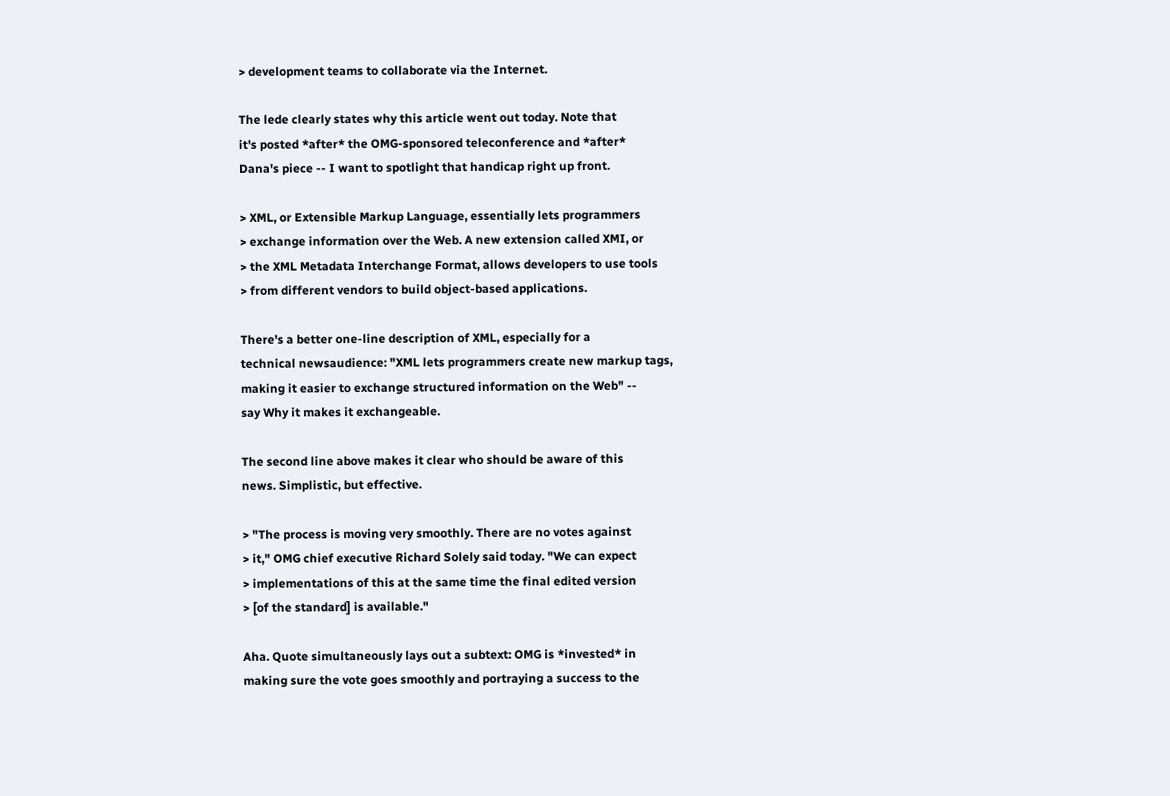> development teams to collaborate via the Internet.

The lede clearly states why this article went out today. Note that
it's posted *after* the OMG-sponsored teleconference and *after*
Dana's piece -- I want to spotlight that handicap right up front.

> XML, or Extensible Markup Language, essentially lets programmers
> exchange information over the Web. A new extension called XMI, or
> the XML Metadata Interchange Format, allows developers to use tools
> from different vendors to build object-based applications.

There's a better one-line description of XML, especially for a
technical newsaudience: "XML lets programmers create new markup tags,
making it easier to exchange structured information on the Web" --
say Why it makes it exchangeable.

The second line above makes it clear who should be aware of this
news. Simplistic, but effective.

> "The process is moving very smoothly. There are no votes against
> it," OMG chief executive Richard Solely said today. "We can expect
> implementations of this at the same time the final edited version
> [of the standard] is available."

Aha. Quote simultaneously lays out a subtext: OMG is *invested* in
making sure the vote goes smoothly and portraying a success to the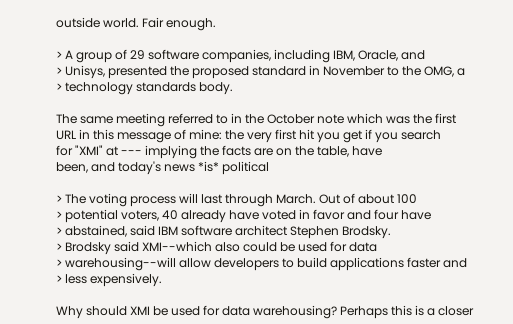outside world. Fair enough.

> A group of 29 software companies, including IBM, Oracle, and
> Unisys, presented the proposed standard in November to the OMG, a
> technology standards body.

The same meeting referred to in the October note which was the first
URL in this message of mine: the very first hit you get if you search
for "XMI" at --- implying the facts are on the table, have
been, and today's news *is* political

> The voting process will last through March. Out of about 100
> potential voters, 40 already have voted in favor and four have
> abstained, said IBM software architect Stephen Brodsky.
> Brodsky said XMI--which also could be used for data
> warehousing--will allow developers to build applications faster and
> less expensively.

Why should XMI be used for data warehousing? Perhaps this is a closer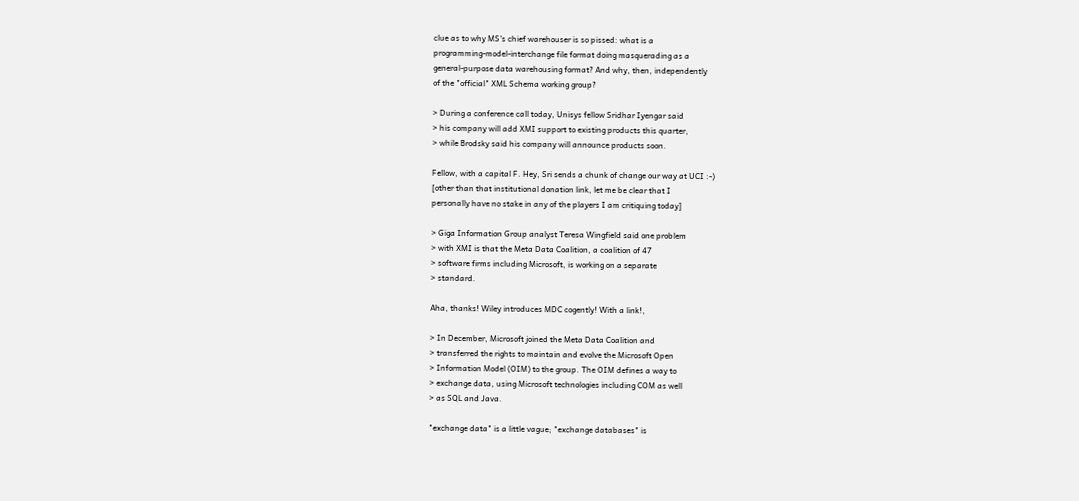clue as to why MS's chief warehouser is so pissed: what is a
programming-model-interchange file format doing masquerading as a
general-purpose data warehousing format? And why, then, independently
of the "official" XML Schema working group?

> During a conference call today, Unisys fellow Sridhar Iyengar said
> his company will add XMI support to existing products this quarter,
> while Brodsky said his company will announce products soon.

Fellow, with a capital F. Hey, Sri sends a chunk of change our way at UCI :-)
[other than that institutional donation link, let me be clear that I
personally have no stake in any of the players I am critiquing today]

> Giga Information Group analyst Teresa Wingfield said one problem
> with XMI is that the Meta Data Coalition, a coalition of 47
> software firms including Microsoft, is working on a separate
> standard.

Aha, thanks! Wiley introduces MDC cogently! With a link!,

> In December, Microsoft joined the Meta Data Coalition and
> transferred the rights to maintain and evolve the Microsoft Open
> Information Model (OIM) to the group. The OIM defines a way to
> exchange data, using Microsoft technologies including COM as well
> as SQL and Java.

"exchange data" is a little vague; "exchange databases" is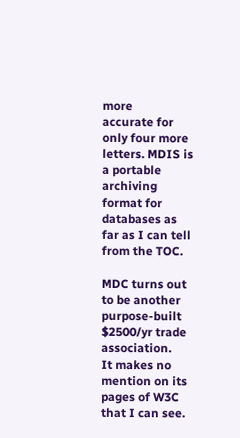more
accurate for only four more letters. MDIS is a portable archiving
format for databases as far as I can tell from the TOC.

MDC turns out to be another purpose-built $2500/yr trade association.
It makes no mention on its pages of W3C that I can see.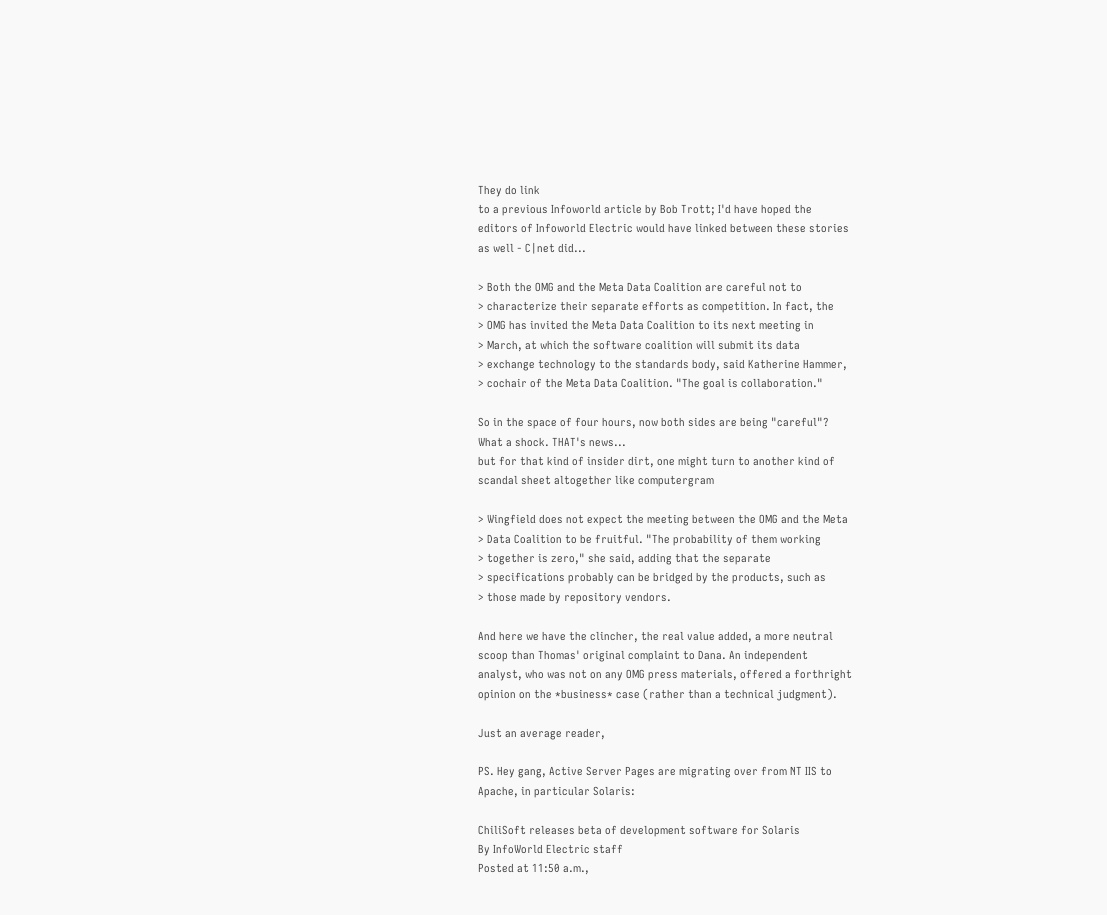They do link
to a previous Infoworld article by Bob Trott; I'd have hoped the
editors of Infoworld Electric would have linked between these stories
as well - C|net did...

> Both the OMG and the Meta Data Coalition are careful not to
> characterize their separate efforts as competition. In fact, the
> OMG has invited the Meta Data Coalition to its next meeting in
> March, at which the software coalition will submit its data
> exchange technology to the standards body, said Katherine Hammer,
> cochair of the Meta Data Coalition. "The goal is collaboration."

So in the space of four hours, now both sides are being "careful"?
What a shock. THAT's news...
but for that kind of insider dirt, one might turn to another kind of
scandal sheet altogether like computergram

> Wingfield does not expect the meeting between the OMG and the Meta
> Data Coalition to be fruitful. "The probability of them working
> together is zero," she said, adding that the separate
> specifications probably can be bridged by the products, such as
> those made by repository vendors.

And here we have the clincher, the real value added, a more neutral
scoop than Thomas' original complaint to Dana. An independent
analyst, who was not on any OMG press materials, offered a forthright
opinion on the *business* case (rather than a technical judgment).

Just an average reader,

PS. Hey gang, Active Server Pages are migrating over from NT IIS to
Apache, in particular Solaris:

ChiliSoft releases beta of development software for Solaris
By InfoWorld Electric staff
Posted at 11:50 a.m.,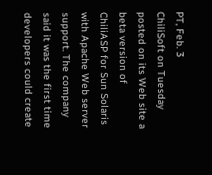PT, Feb. 3
ChiliSoft on Tuesday posted on its Web site a beta version of
ChiliASP for Sun Solaris with Apache Web server support. The company
said it was the first time developers could create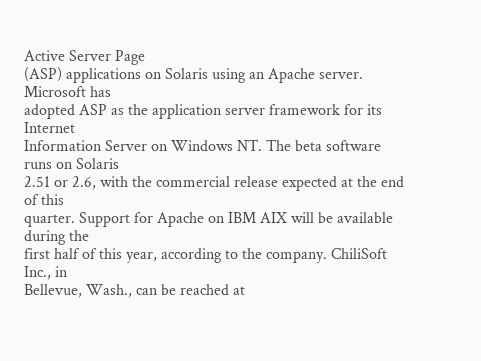Active Server Page
(ASP) applications on Solaris using an Apache server. Microsoft has
adopted ASP as the application server framework for its Internet
Information Server on Windows NT. The beta software runs on Solaris
2.51 or 2.6, with the commercial release expected at the end of this
quarter. Support for Apache on IBM AIX will be available during the
first half of this year, according to the company. ChiliSoft Inc., in
Bellevue, Wash., can be reached at